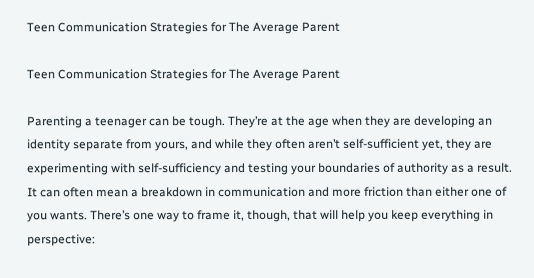Teen Communication Strategies for The Average Parent

Teen Communication Strategies for The Average Parent

Parenting a teenager can be tough. They’re at the age when they are developing an identity separate from yours, and while they often aren’t self-sufficient yet, they are experimenting with self-sufficiency and testing your boundaries of authority as a result. It can often mean a breakdown in communication and more friction than either one of you wants. There’s one way to frame it, though, that will help you keep everything in perspective: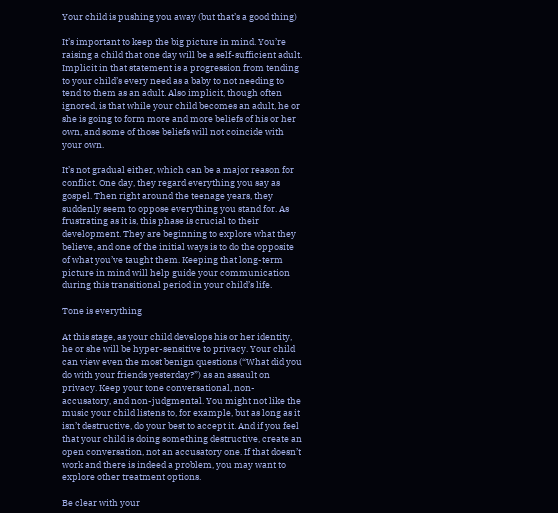Your child is pushing you away (but that’s a good thing)

It’s important to keep the big picture in mind. You’re raising a child that one day will be a self-sufficient adult. Implicit in that statement is a progression from tending to your child’s every need as a baby to not needing to tend to them as an adult. Also implicit, though often ignored, is that while your child becomes an adult, he or she is going to form more and more beliefs of his or her own, and some of those beliefs will not coincide with your own.

It’s not gradual either, which can be a major reason for conflict. One day, they regard everything you say as gospel. Then right around the teenage years, they suddenly seem to oppose everything you stand for. As frustrating as it is, this phase is crucial to their development. They are beginning to explore what they believe, and one of the initial ways is to do the opposite of what you’ve taught them. Keeping that long-term picture in mind will help guide your communication during this transitional period in your child’s life.

Tone is everything

At this stage, as your child develops his or her identity, he or she will be hyper-sensitive to privacy. Your child can view even the most benign questions (“What did you do with your friends yesterday?”) as an assault on privacy. Keep your tone conversational, non-accusatory, and non-judgmental. You might not like the music your child listens to, for example, but as long as it isn’t destructive, do your best to accept it. And if you feel that your child is doing something destructive, create an open conversation, not an accusatory one. If that doesn’t work and there is indeed a problem, you may want to explore other treatment options.

Be clear with your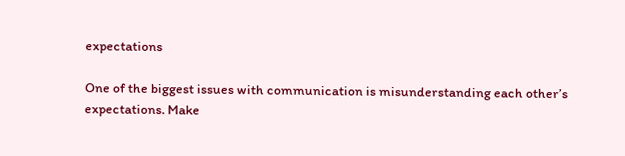expectations

One of the biggest issues with communication is misunderstanding each other’s expectations. Make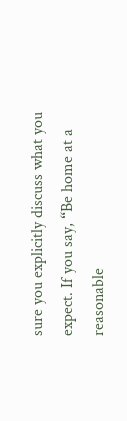sure you explicitly discuss what you expect. If you say, “Be home at a reasonable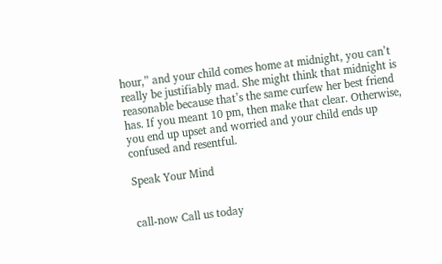hour,” and your child comes home at midnight, you can’t really be justifiably mad. She might think that midnight is reasonable because that’s the same curfew her best friend has. If you meant 10 pm, then make that clear. Otherwise, you end up upset and worried and your child ends up confused and resentful.

Speak Your Mind


call-now Call us today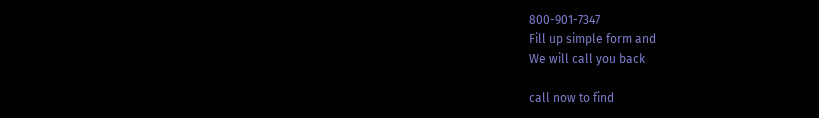800-901-7347
Fill up simple form and
We will call you back

call now to find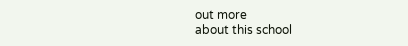out more
about this school